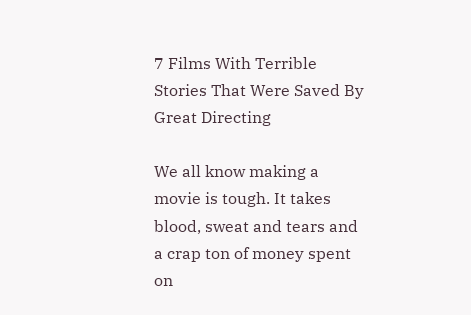7 Films With Terrible Stories That Were Saved By Great Directing

We all know making a movie is tough. It takes blood, sweat and tears and a crap ton of money spent on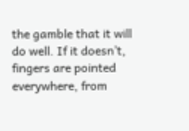the gamble that it will do well. If it doesn’t, fingers are pointed everywhere, from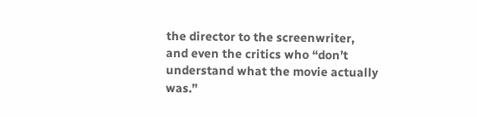the director to the screenwriter, and even the critics who “don’t understand what the movie actually was.”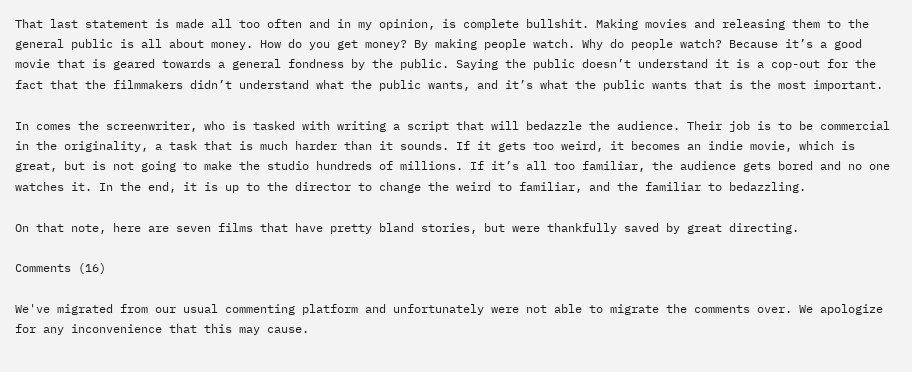That last statement is made all too often and in my opinion, is complete bullshit. Making movies and releasing them to the general public is all about money. How do you get money? By making people watch. Why do people watch? Because it’s a good movie that is geared towards a general fondness by the public. Saying the public doesn’t understand it is a cop-out for the fact that the filmmakers didn’t understand what the public wants, and it’s what the public wants that is the most important.

In comes the screenwriter, who is tasked with writing a script that will bedazzle the audience. Their job is to be commercial in the originality, a task that is much harder than it sounds. If it gets too weird, it becomes an indie movie, which is great, but is not going to make the studio hundreds of millions. If it’s all too familiar, the audience gets bored and no one watches it. In the end, it is up to the director to change the weird to familiar, and the familiar to bedazzling.

On that note, here are seven films that have pretty bland stories, but were thankfully saved by great directing.

Comments (16)

We've migrated from our usual commenting platform and unfortunately were not able to migrate the comments over. We apologize for any inconvenience that this may cause.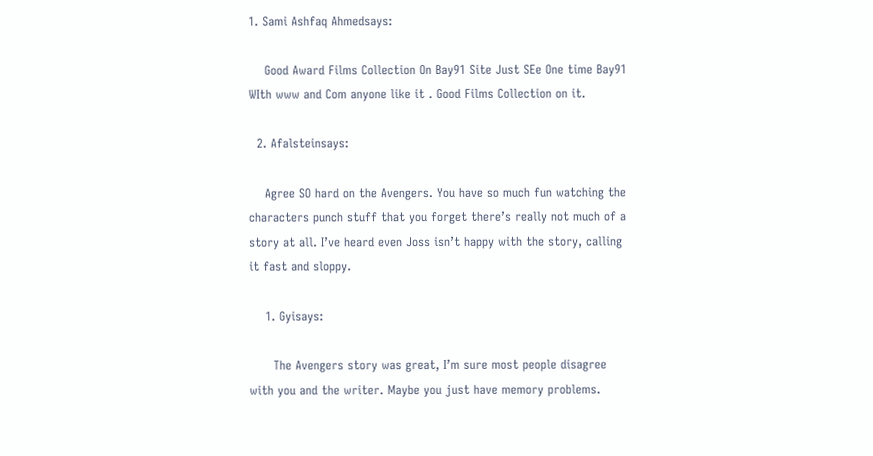1. Sami Ashfaq Ahmedsays:

    Good Award Films Collection On Bay91 Site Just SEe One time Bay91 WIth www and Com anyone like it . Good Films Collection on it.

  2. Afalsteinsays:

    Agree SO hard on the Avengers. You have so much fun watching the characters punch stuff that you forget there’s really not much of a story at all. I’ve heard even Joss isn’t happy with the story, calling it fast and sloppy.

    1. Gyisays:

      The Avengers story was great, I’m sure most people disagree with you and the writer. Maybe you just have memory problems.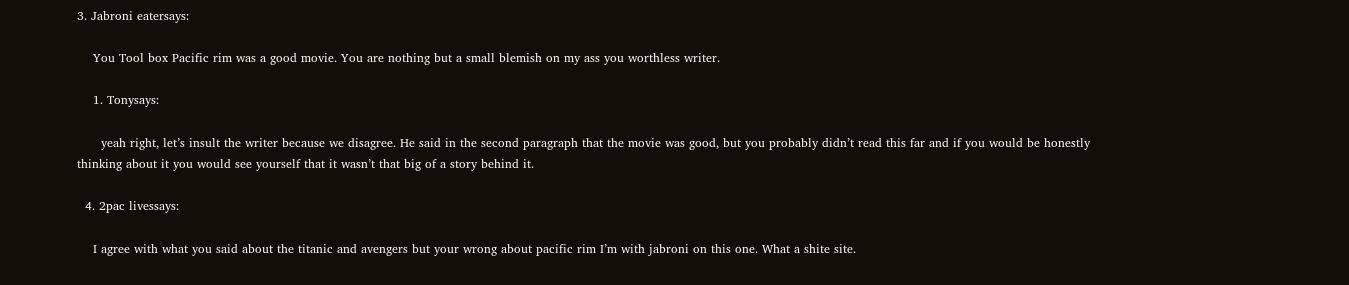3. Jabroni eatersays:

    You Tool box Pacific rim was a good movie. You are nothing but a small blemish on my ass you worthless writer.

    1. Tonysays:

      yeah right, let’s insult the writer because we disagree. He said in the second paragraph that the movie was good, but you probably didn’t read this far and if you would be honestly thinking about it you would see yourself that it wasn’t that big of a story behind it.

  4. 2pac livessays:

    I agree with what you said about the titanic and avengers but your wrong about pacific rim I’m with jabroni on this one. What a shite site.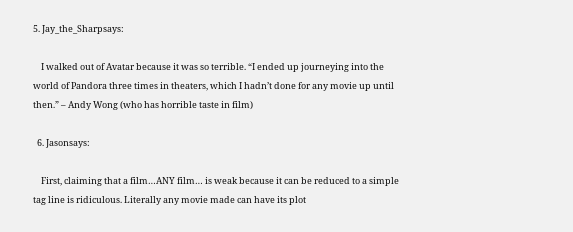5. Jay_the_Sharpsays:

    I walked out of Avatar because it was so terrible. “I ended up journeying into the world of Pandora three times in theaters, which I hadn’t done for any movie up until then.” – Andy Wong (who has horrible taste in film)

  6. Jasonsays:

    First, claiming that a film…ANY film… is weak because it can be reduced to a simple tag line is ridiculous. Literally any movie made can have its plot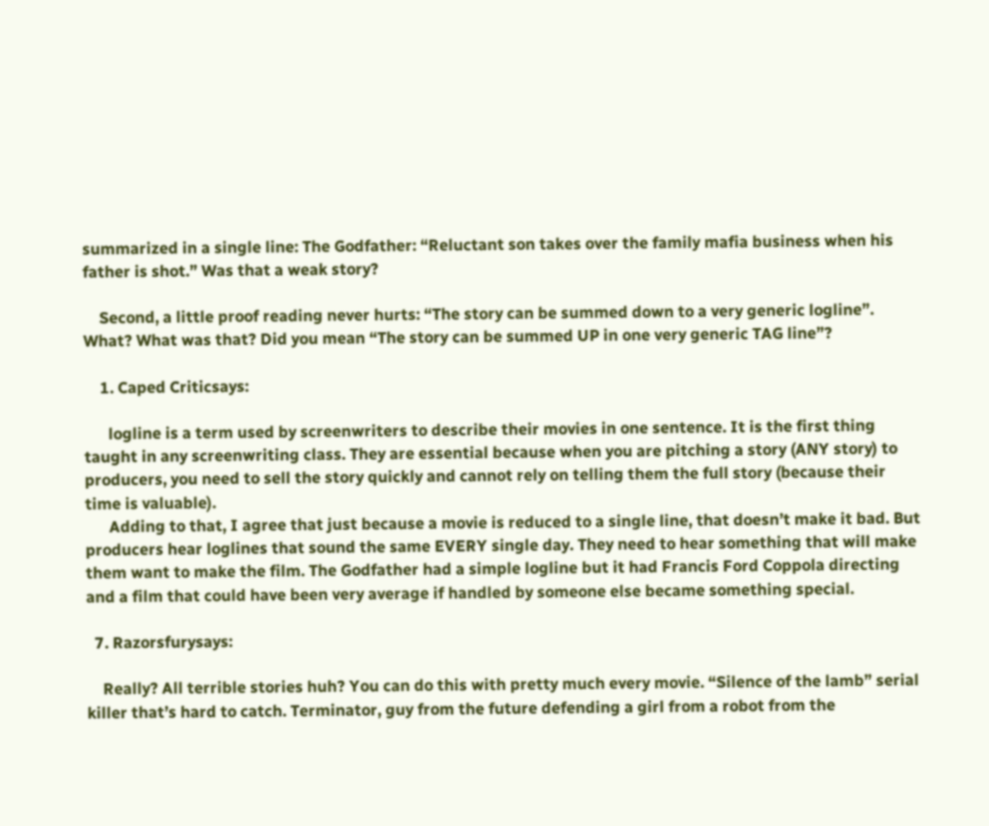summarized in a single line: The Godfather: “Reluctant son takes over the family mafia business when his father is shot.” Was that a weak story?

    Second, a little proof reading never hurts: “The story can be summed down to a very generic logline”. What? What was that? Did you mean “The story can be summed UP in one very generic TAG line”?

    1. Caped Criticsays:

      logline is a term used by screenwriters to describe their movies in one sentence. It is the first thing taught in any screenwriting class. They are essential because when you are pitching a story (ANY story) to producers, you need to sell the story quickly and cannot rely on telling them the full story (because their time is valuable).
      Adding to that, I agree that just because a movie is reduced to a single line, that doesn’t make it bad. But producers hear loglines that sound the same EVERY single day. They need to hear something that will make them want to make the film. The Godfather had a simple logline but it had Francis Ford Coppola directing and a film that could have been very average if handled by someone else became something special.

  7. Razorsfurysays:

    Really? All terrible stories huh? You can do this with pretty much every movie. “Silence of the lamb” serial killer that’s hard to catch. Terminator, guy from the future defending a girl from a robot from the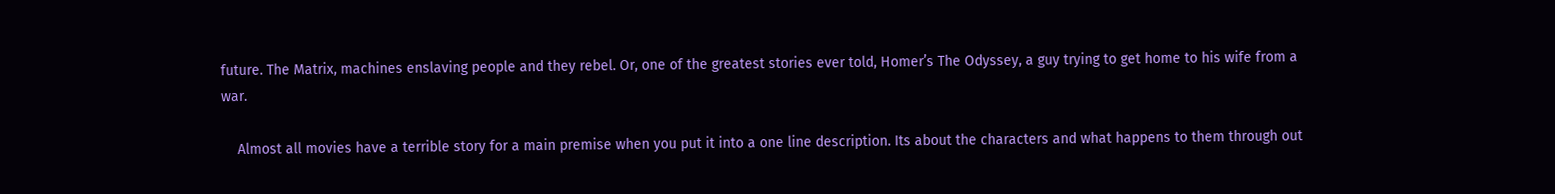future. The Matrix, machines enslaving people and they rebel. Or, one of the greatest stories ever told, Homer’s The Odyssey, a guy trying to get home to his wife from a war.

    Almost all movies have a terrible story for a main premise when you put it into a one line description. Its about the characters and what happens to them through out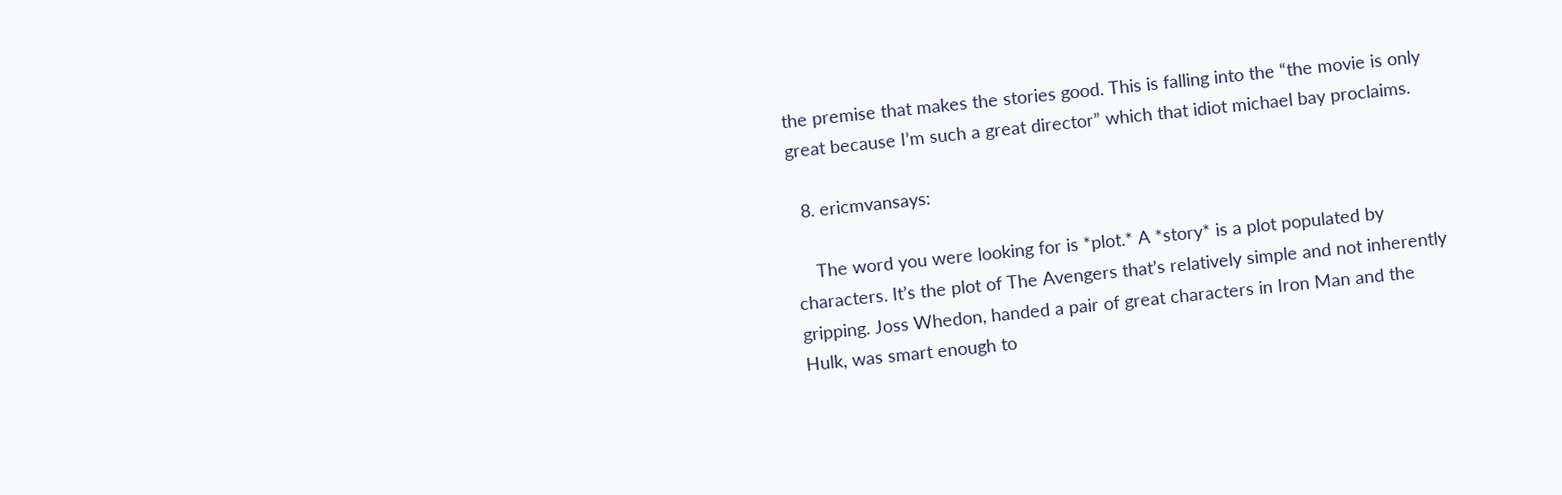the premise that makes the stories good. This is falling into the “the movie is only great because I’m such a great director” which that idiot michael bay proclaims.

  8. ericmvansays:

    The word you were looking for is *plot.* A *story* is a plot populated by characters. It’s the plot of The Avengers that’s relatively simple and not inherently gripping. Joss Whedon, handed a pair of great characters in Iron Man and the Hulk, was smart enough to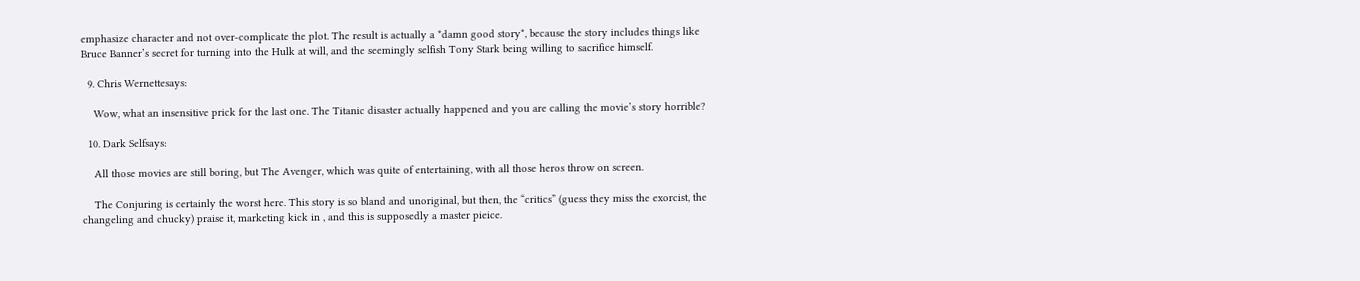emphasize character and not over-complicate the plot. The result is actually a *damn good story*, because the story includes things like Bruce Banner’s secret for turning into the Hulk at will, and the seemingly selfish Tony Stark being willing to sacrifice himself.

  9. Chris Wernettesays:

    Wow, what an insensitive prick for the last one. The Titanic disaster actually happened and you are calling the movie’s story horrible?

  10. Dark Selfsays:

    All those movies are still boring, but The Avenger, which was quite of entertaining, with all those heros throw on screen.

    The Conjuring is certainly the worst here. This story is so bland and unoriginal, but then, the “critics” (guess they miss the exorcist, the changeling and chucky) praise it, marketing kick in , and this is supposedly a master pieice.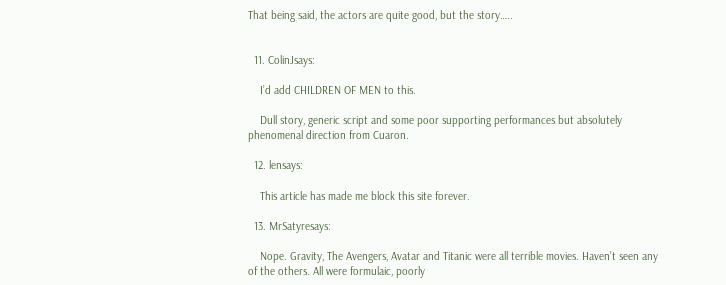That being said, the actors are quite good, but the story…..


  11. ColinJsays:

    I’d add CHILDREN OF MEN to this.

    Dull story, generic script and some poor supporting performances but absolutely phenomenal direction from Cuaron.

  12. lensays:

    This article has made me block this site forever.

  13. MrSatyresays:

    Nope. Gravity, The Avengers, Avatar and Titanic were all terrible movies. Haven’t seen any of the others. All were formulaic, poorly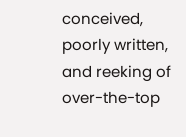conceived, poorly written, and reeking of over-the-top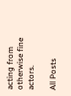acting from otherwise fine actors.

All Posts